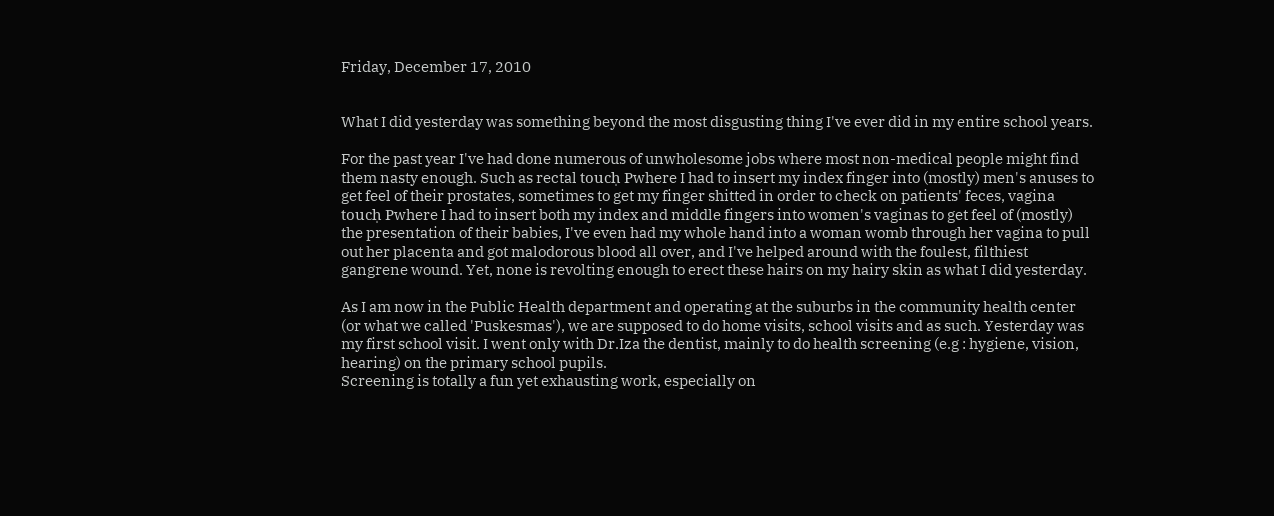Friday, December 17, 2010


What I did yesterday was something beyond the most disgusting thing I've ever did in my entire school years.

For the past year I've had done numerous of unwholesome jobs where most non-medical people might find them nasty enough. Such as rectal touch̩ Рwhere I had to insert my index finger into (mostly) men's anuses to get feel of their prostates, sometimes to get my finger shitted in order to check on patients' feces, vagina touch̩ Рwhere I had to insert both my index and middle fingers into women's vaginas to get feel of (mostly) the presentation of their babies, I've even had my whole hand into a woman womb through her vagina to pull out her placenta and got malodorous blood all over, and I've helped around with the foulest, filthiest gangrene wound. Yet, none is revolting enough to erect these hairs on my hairy skin as what I did yesterday.

As I am now in the Public Health department and operating at the suburbs in the community health center (or what we called 'Puskesmas'), we are supposed to do home visits, school visits and as such. Yesterday was my first school visit. I went only with Dr.Iza the dentist, mainly to do health screening (e.g : hygiene, vision, hearing) on the primary school pupils.
Screening is totally a fun yet exhausting work, especially on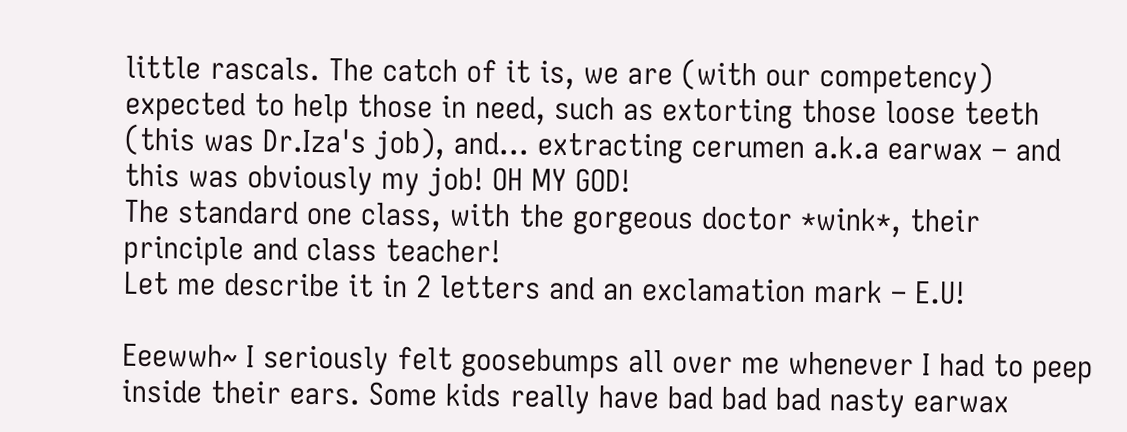little rascals. The catch of it is, we are (with our competency) expected to help those in need, such as extorting those loose teeth (this was Dr.Iza's job), and… extracting cerumen a.k.a earwax – and this was obviously my job! OH MY GOD!
The standard one class, with the gorgeous doctor *wink*, their principle and class teacher!
Let me describe it in 2 letters and an exclamation mark – E.U!

Eeewwh~ I seriously felt goosebumps all over me whenever I had to peep inside their ears. Some kids really have bad bad bad nasty earwax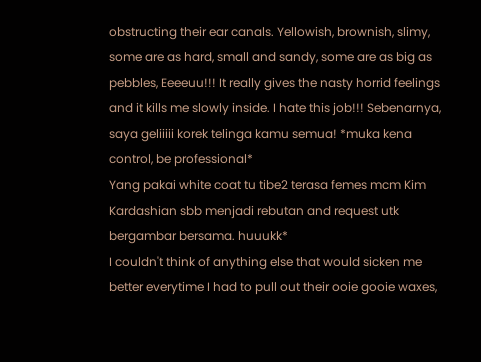obstructing their ear canals. Yellowish, brownish, slimy, some are as hard, small and sandy, some are as big as pebbles, Eeeeuu!!! It really gives the nasty horrid feelings and it kills me slowly inside. I hate this job!!! Sebenarnya, saya geliiiii korek telinga kamu semua! *muka kena control, be professional*
Yang pakai white coat tu tibe2 terasa femes mcm Kim Kardashian sbb menjadi rebutan and request utk bergambar bersama. huuukk*
I couldn't think of anything else that would sicken me better everytime I had to pull out their ooie gooie waxes,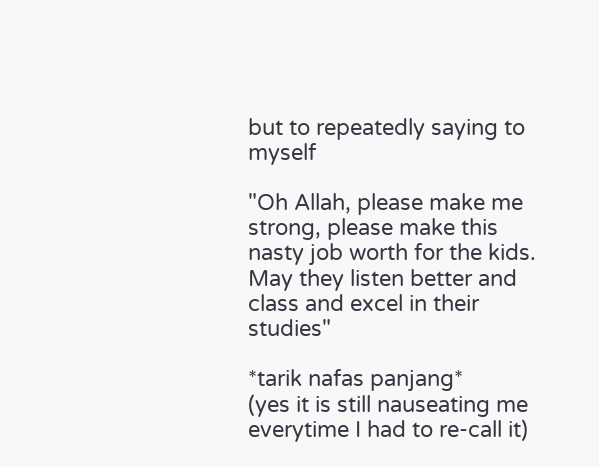but to repeatedly saying to myself

"Oh Allah, please make me strong, please make this nasty job worth for the kids. May they listen better and class and excel in their studies"

*tarik nafas panjang*
(yes it is still nauseating me everytime I had to re-call it)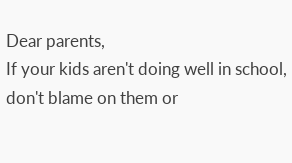Dear parents,
If your kids aren't doing well in school, don't blame on them or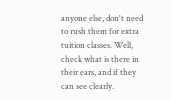anyone else, don't need to rush them for extra tuition classes. Well, check what is there in their ears, and if they can see clearly.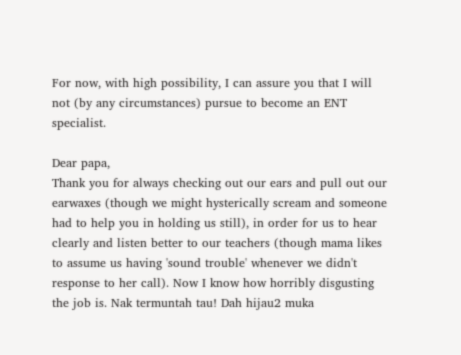For now, with high possibility, I can assure you that I will not (by any circumstances) pursue to become an ENT specialist.

Dear papa,
Thank you for always checking out our ears and pull out our earwaxes (though we might hysterically scream and someone had to help you in holding us still), in order for us to hear clearly and listen better to our teachers (though mama likes to assume us having 'sound trouble' whenever we didn't response to her call). Now I know how horribly disgusting the job is. Nak termuntah tau! Dah hijau2 muka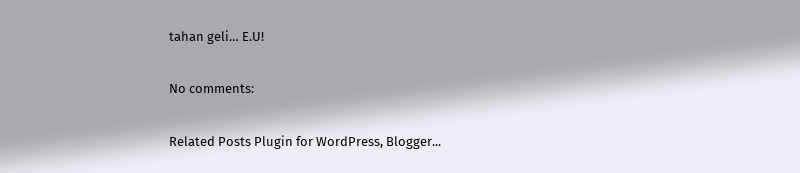tahan geli… E.U!

No comments:

Related Posts Plugin for WordPress, Blogger...